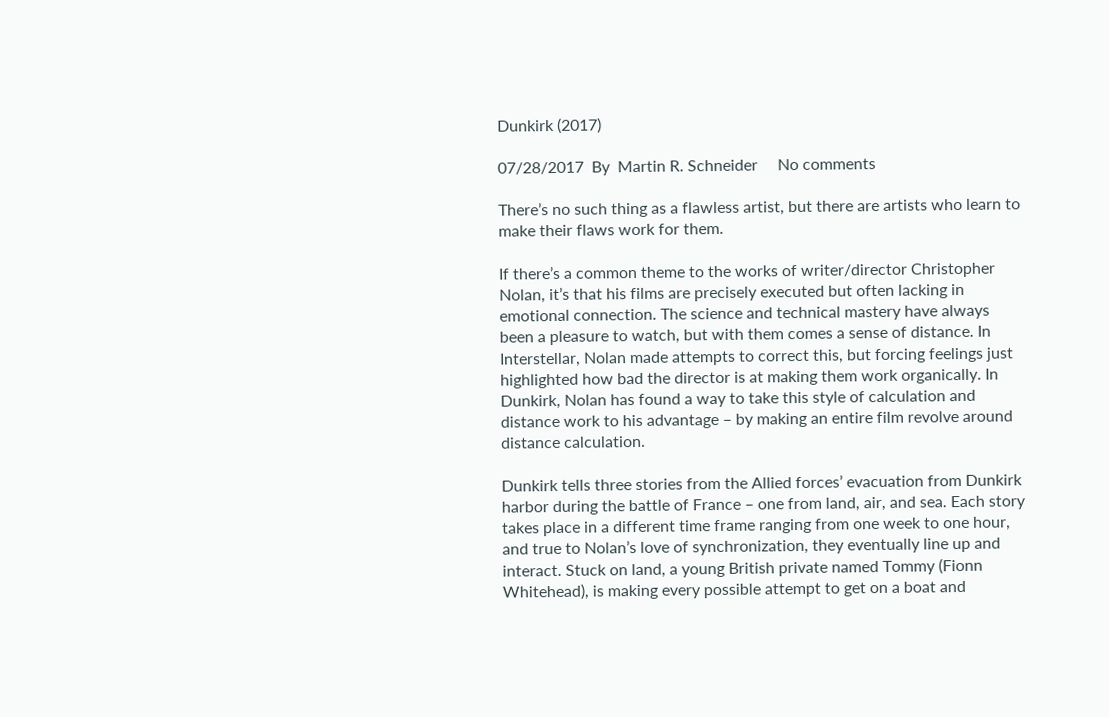Dunkirk (2017)

07/28/2017  By  Martin R. Schneider     No comments

There’s no such thing as a flawless artist, but there are artists who learn to make their flaws work for them.

If there’s a common theme to the works of writer/director Christopher Nolan, it’s that his films are precisely executed but often lacking in emotional connection. The science and technical mastery have always been a pleasure to watch, but with them comes a sense of distance. In Interstellar, Nolan made attempts to correct this, but forcing feelings just highlighted how bad the director is at making them work organically. In Dunkirk, Nolan has found a way to take this style of calculation and distance work to his advantage – by making an entire film revolve around distance calculation.

Dunkirk tells three stories from the Allied forces’ evacuation from Dunkirk harbor during the battle of France – one from land, air, and sea. Each story takes place in a different time frame ranging from one week to one hour, and true to Nolan’s love of synchronization, they eventually line up and interact. Stuck on land, a young British private named Tommy (Fionn Whitehead), is making every possible attempt to get on a boat and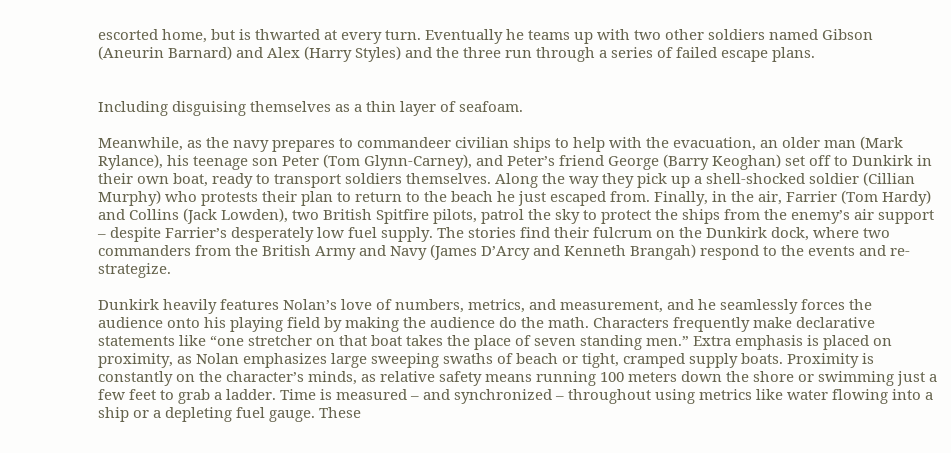escorted home, but is thwarted at every turn. Eventually he teams up with two other soldiers named Gibson (Aneurin Barnard) and Alex (Harry Styles) and the three run through a series of failed escape plans.


Including disguising themselves as a thin layer of seafoam.

Meanwhile, as the navy prepares to commandeer civilian ships to help with the evacuation, an older man (Mark Rylance), his teenage son Peter (Tom Glynn-Carney), and Peter’s friend George (Barry Keoghan) set off to Dunkirk in their own boat, ready to transport soldiers themselves. Along the way they pick up a shell-shocked soldier (Cillian Murphy) who protests their plan to return to the beach he just escaped from. Finally, in the air, Farrier (Tom Hardy) and Collins (Jack Lowden), two British Spitfire pilots, patrol the sky to protect the ships from the enemy’s air support – despite Farrier’s desperately low fuel supply. The stories find their fulcrum on the Dunkirk dock, where two commanders from the British Army and Navy (James D’Arcy and Kenneth Brangah) respond to the events and re-strategize.

Dunkirk heavily features Nolan’s love of numbers, metrics, and measurement, and he seamlessly forces the audience onto his playing field by making the audience do the math. Characters frequently make declarative statements like “one stretcher on that boat takes the place of seven standing men.” Extra emphasis is placed on proximity, as Nolan emphasizes large sweeping swaths of beach or tight, cramped supply boats. Proximity is constantly on the character’s minds, as relative safety means running 100 meters down the shore or swimming just a few feet to grab a ladder. Time is measured – and synchronized – throughout using metrics like water flowing into a ship or a depleting fuel gauge. These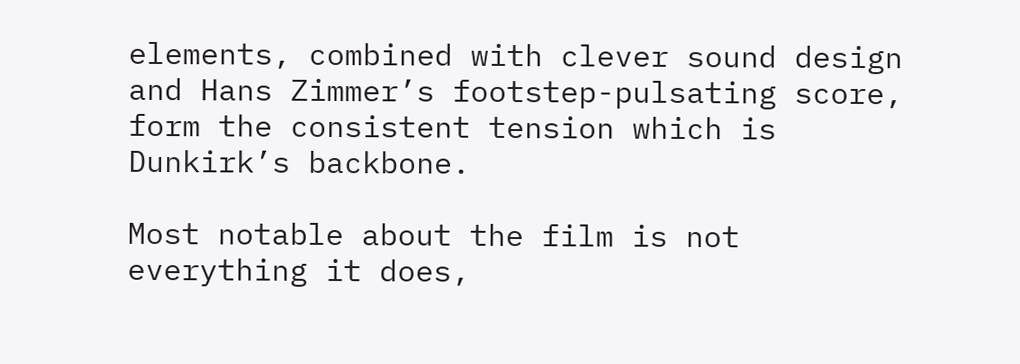elements, combined with clever sound design and Hans Zimmer’s footstep-pulsating score, form the consistent tension which is Dunkirk’s backbone.

Most notable about the film is not everything it does,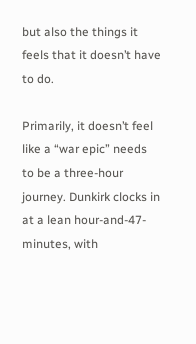but also the things it feels that it doesn’t have to do.

Primarily, it doesn’t feel like a “war epic” needs to be a three-hour journey. Dunkirk clocks in at a lean hour-and-47-minutes, with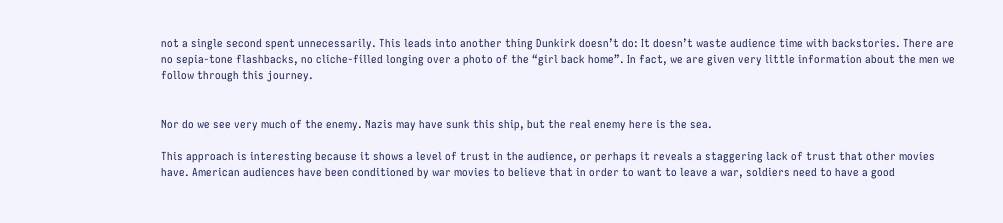not a single second spent unnecessarily. This leads into another thing Dunkirk doesn’t do: It doesn’t waste audience time with backstories. There are no sepia-tone flashbacks, no cliche-filled longing over a photo of the “girl back home”. In fact, we are given very little information about the men we follow through this journey.


Nor do we see very much of the enemy. Nazis may have sunk this ship, but the real enemy here is the sea.

This approach is interesting because it shows a level of trust in the audience, or perhaps it reveals a staggering lack of trust that other movies have. American audiences have been conditioned by war movies to believe that in order to want to leave a war, soldiers need to have a good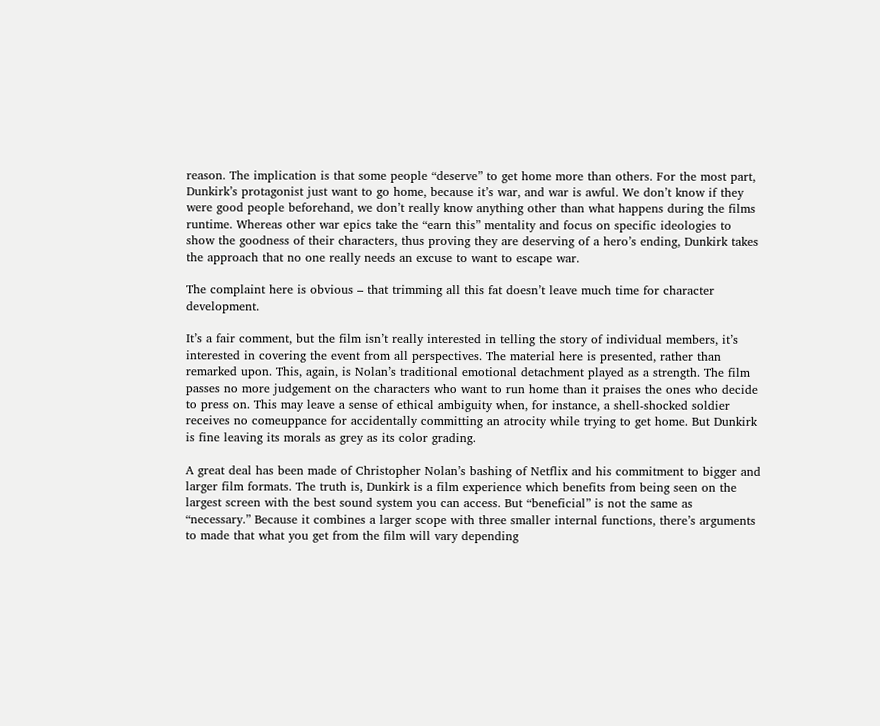reason. The implication is that some people “deserve” to get home more than others. For the most part, Dunkirk’s protagonist just want to go home, because it’s war, and war is awful. We don’t know if they were good people beforehand, we don’t really know anything other than what happens during the films runtime. Whereas other war epics take the “earn this” mentality and focus on specific ideologies to show the goodness of their characters, thus proving they are deserving of a hero’s ending, Dunkirk takes the approach that no one really needs an excuse to want to escape war.

The complaint here is obvious – that trimming all this fat doesn’t leave much time for character development.

It’s a fair comment, but the film isn’t really interested in telling the story of individual members, it’s interested in covering the event from all perspectives. The material here is presented, rather than remarked upon. This, again, is Nolan’s traditional emotional detachment played as a strength. The film passes no more judgement on the characters who want to run home than it praises the ones who decide to press on. This may leave a sense of ethical ambiguity when, for instance, a shell-shocked soldier receives no comeuppance for accidentally committing an atrocity while trying to get home. But Dunkirk is fine leaving its morals as grey as its color grading.

A great deal has been made of Christopher Nolan’s bashing of Netflix and his commitment to bigger and larger film formats. The truth is, Dunkirk is a film experience which benefits from being seen on the largest screen with the best sound system you can access. But “beneficial” is not the same as “necessary.” Because it combines a larger scope with three smaller internal functions, there’s arguments to made that what you get from the film will vary depending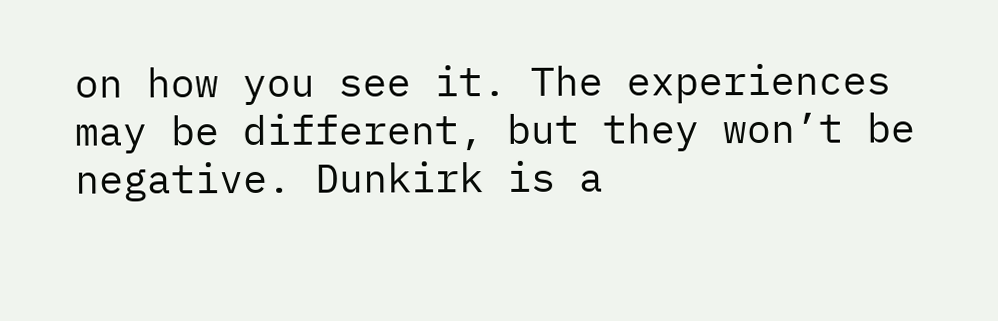on how you see it. The experiences may be different, but they won’t be negative. Dunkirk is a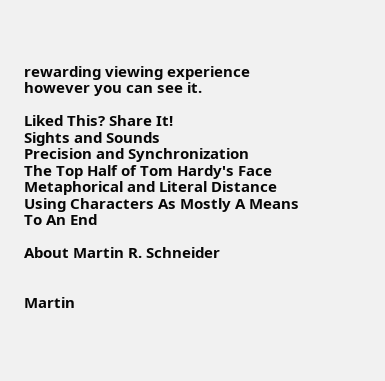rewarding viewing experience however you can see it.

Liked This? Share It!
Sights and Sounds
Precision and Synchronization
The Top Half of Tom Hardy's Face
Metaphorical and Literal Distance
Using Characters As Mostly A Means To An End

About Martin R. Schneider


Martin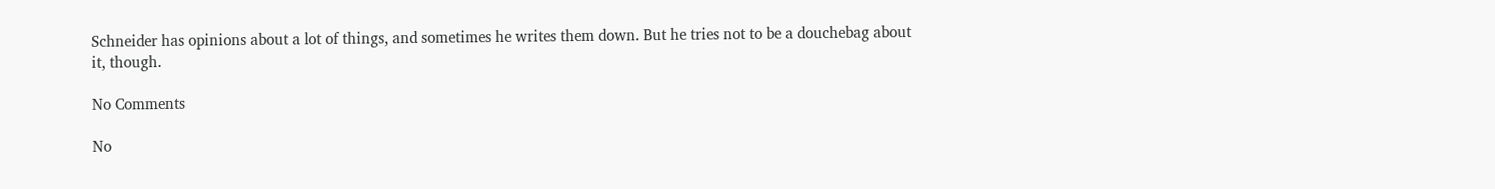Schneider has opinions about a lot of things, and sometimes he writes them down. But he tries not to be a douchebag about it, though.

No Comments

No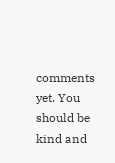comments yet. You should be kind and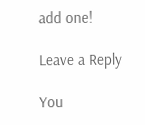add one!

Leave a Reply

You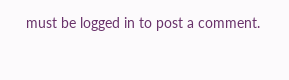must be logged in to post a comment.